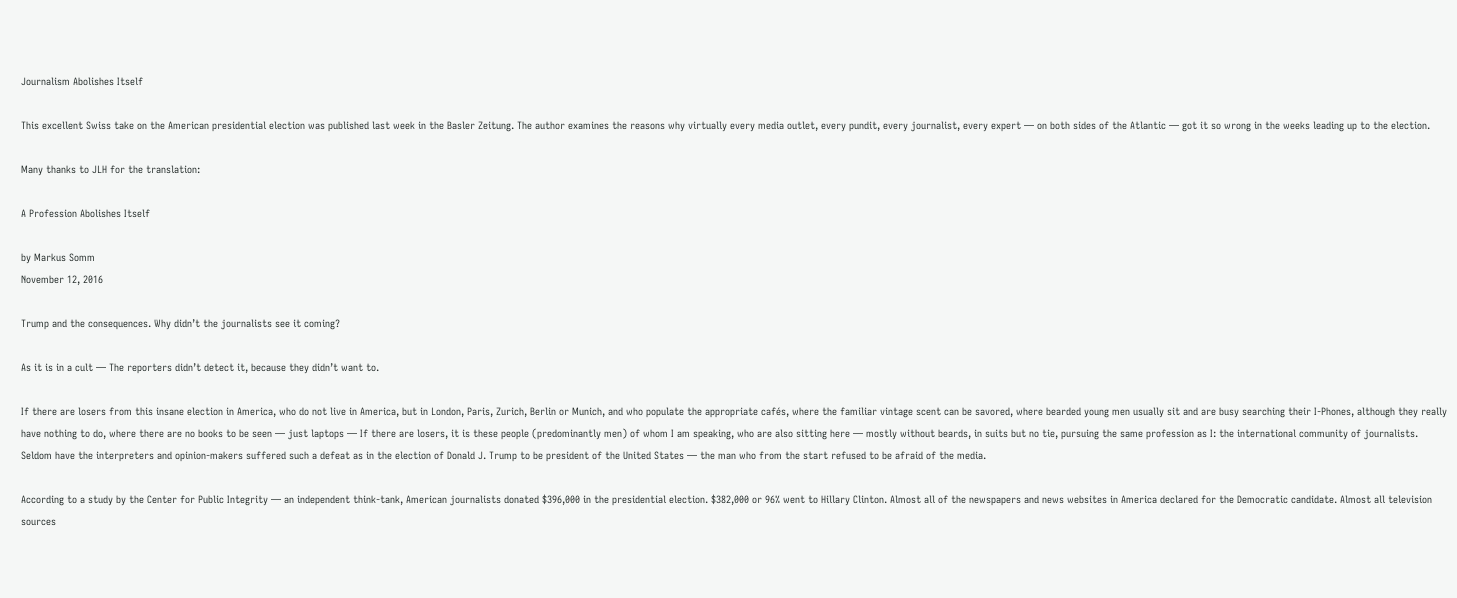Journalism Abolishes Itself

This excellent Swiss take on the American presidential election was published last week in the Basler Zeitung. The author examines the reasons why virtually every media outlet, every pundit, every journalist, every expert — on both sides of the Atlantic — got it so wrong in the weeks leading up to the election.

Many thanks to JLH for the translation:

A Profession Abolishes Itself

by Markus Somm
November 12, 2016

Trump and the consequences. Why didn’t the journalists see it coming?

As it is in a cult — The reporters didn’t detect it, because they didn’t want to.

If there are losers from this insane election in America, who do not live in America, but in London, Paris, Zurich, Berlin or Munich, and who populate the appropriate cafés, where the familiar vintage scent can be savored, where bearded young men usually sit and are busy searching their I-Phones, although they really have nothing to do, where there are no books to be seen — just laptops — If there are losers, it is these people (predominantly men) of whom I am speaking, who are also sitting here — mostly without beards, in suits but no tie, pursuing the same profession as I: the international community of journalists. Seldom have the interpreters and opinion-makers suffered such a defeat as in the election of Donald J. Trump to be president of the United States — the man who from the start refused to be afraid of the media.

According to a study by the Center for Public Integrity — an independent think-tank, American journalists donated $396,000 in the presidential election. $382,000 or 96% went to Hillary Clinton. Almost all of the newspapers and news websites in America declared for the Democratic candidate. Almost all television sources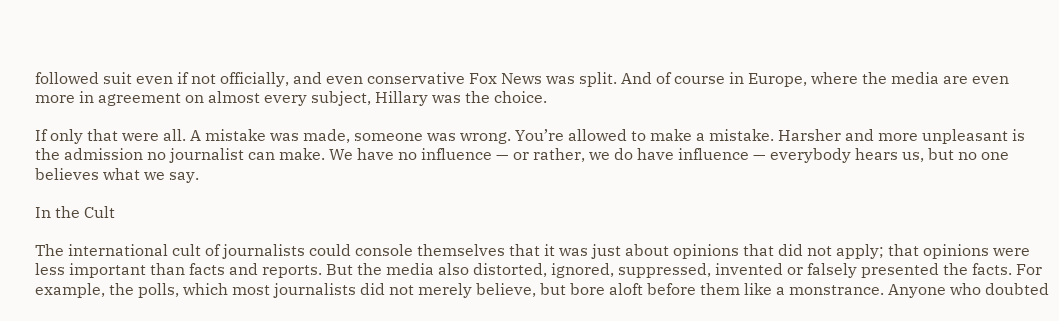followed suit even if not officially, and even conservative Fox News was split. And of course in Europe, where the media are even more in agreement on almost every subject, Hillary was the choice.

If only that were all. A mistake was made, someone was wrong. You’re allowed to make a mistake. Harsher and more unpleasant is the admission no journalist can make. We have no influence — or rather, we do have influence — everybody hears us, but no one believes what we say.

In the Cult

The international cult of journalists could console themselves that it was just about opinions that did not apply; that opinions were less important than facts and reports. But the media also distorted, ignored, suppressed, invented or falsely presented the facts. For example, the polls, which most journalists did not merely believe, but bore aloft before them like a monstrance. Anyone who doubted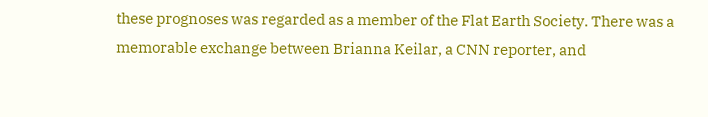these prognoses was regarded as a member of the Flat Earth Society. There was a memorable exchange between Brianna Keilar, a CNN reporter, and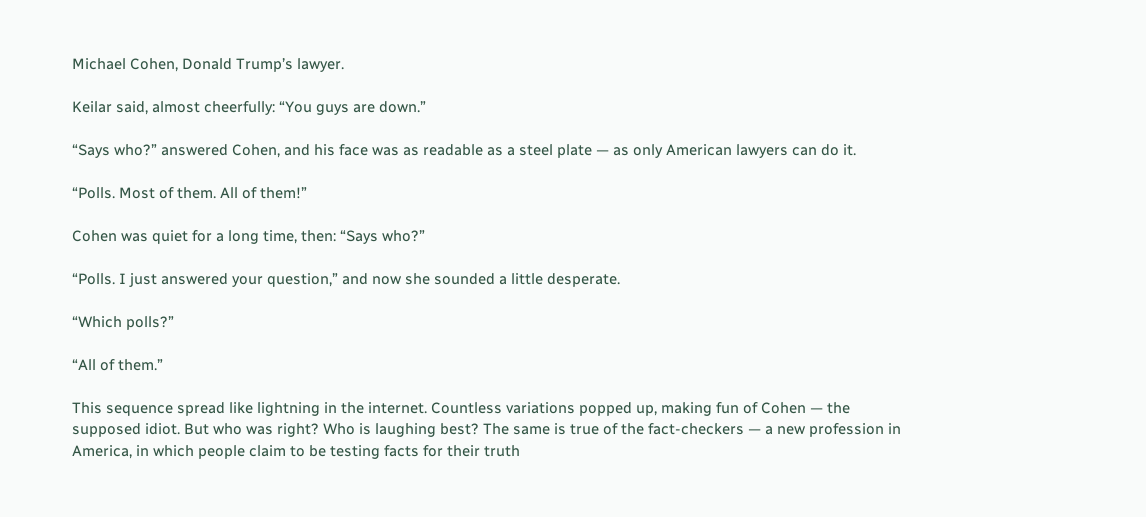Michael Cohen, Donald Trump’s lawyer.

Keilar said, almost cheerfully: “You guys are down.”

“Says who?” answered Cohen, and his face was as readable as a steel plate — as only American lawyers can do it.

“Polls. Most of them. All of them!”

Cohen was quiet for a long time, then: “Says who?”

“Polls. I just answered your question,” and now she sounded a little desperate.

“Which polls?”

“All of them.”

This sequence spread like lightning in the internet. Countless variations popped up, making fun of Cohen — the supposed idiot. But who was right? Who is laughing best? The same is true of the fact-checkers — a new profession in America, in which people claim to be testing facts for their truth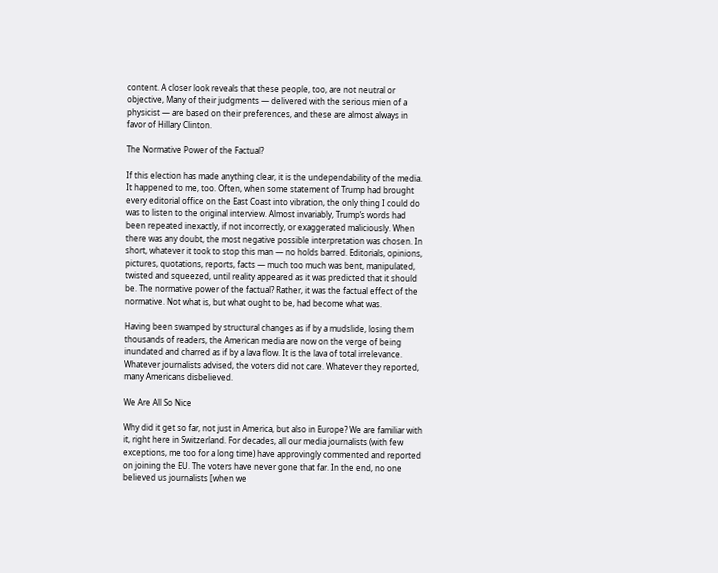content. A closer look reveals that these people, too, are not neutral or objective, Many of their judgments — delivered with the serious mien of a physicist — are based on their preferences, and these are almost always in favor of Hillary Clinton.

The Normative Power of the Factual?

If this election has made anything clear, it is the undependability of the media. It happened to me, too. Often, when some statement of Trump had brought every editorial office on the East Coast into vibration, the only thing I could do was to listen to the original interview. Almost invariably, Trump’s words had been repeated inexactly, if not incorrectly, or exaggerated maliciously. When there was any doubt, the most negative possible interpretation was chosen. In short, whatever it took to stop this man — no holds barred. Editorials, opinions, pictures, quotations, reports, facts — much too much was bent, manipulated, twisted and squeezed, until reality appeared as it was predicted that it should be. The normative power of the factual? Rather, it was the factual effect of the normative. Not what is, but what ought to be, had become what was.

Having been swamped by structural changes as if by a mudslide, losing them thousands of readers, the American media are now on the verge of being inundated and charred as if by a lava flow. It is the lava of total irrelevance. Whatever journalists advised, the voters did not care. Whatever they reported, many Americans disbelieved.

We Are All So Nice

Why did it get so far, not just in America, but also in Europe? We are familiar with it, right here in Switzerland. For decades, all our media journalists (with few exceptions, me too for a long time) have approvingly commented and reported on joining the EU. The voters have never gone that far. In the end, no one believed us journalists [when we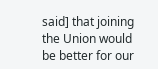said] that joining the Union would be better for our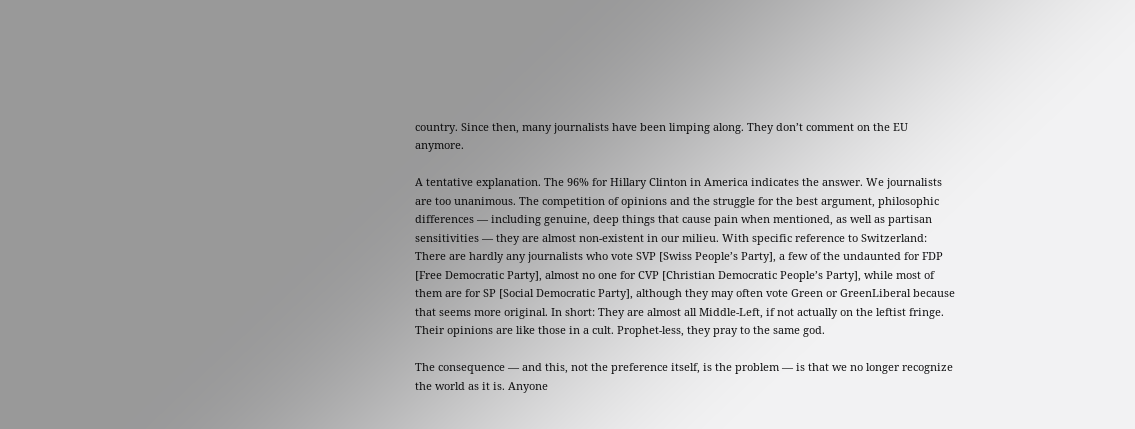country. Since then, many journalists have been limping along. They don’t comment on the EU anymore.

A tentative explanation. The 96% for Hillary Clinton in America indicates the answer. We journalists are too unanimous. The competition of opinions and the struggle for the best argument, philosophic differences — including genuine, deep things that cause pain when mentioned, as well as partisan sensitivities — they are almost non-existent in our milieu. With specific reference to Switzerland: There are hardly any journalists who vote SVP [Swiss People’s Party], a few of the undaunted for FDP [Free Democratic Party], almost no one for CVP [Christian Democratic People’s Party], while most of them are for SP [Social Democratic Party], although they may often vote Green or GreenLiberal because that seems more original. In short: They are almost all Middle-Left, if not actually on the leftist fringe. Their opinions are like those in a cult. Prophet-less, they pray to the same god.

The consequence — and this, not the preference itself, is the problem — is that we no longer recognize the world as it is. Anyone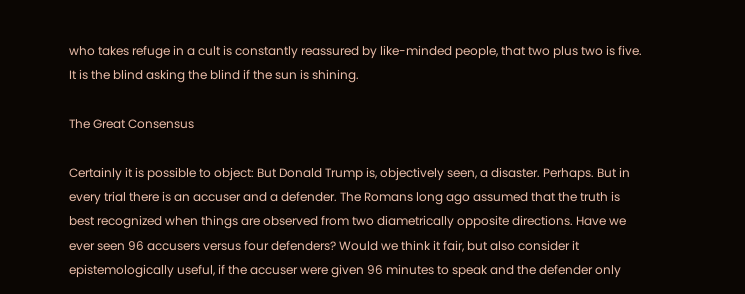who takes refuge in a cult is constantly reassured by like-minded people, that two plus two is five. It is the blind asking the blind if the sun is shining.

The Great Consensus

Certainly it is possible to object: But Donald Trump is, objectively seen, a disaster. Perhaps. But in every trial there is an accuser and a defender. The Romans long ago assumed that the truth is best recognized when things are observed from two diametrically opposite directions. Have we ever seen 96 accusers versus four defenders? Would we think it fair, but also consider it epistemologically useful, if the accuser were given 96 minutes to speak and the defender only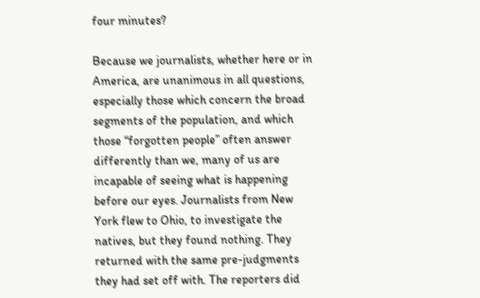four minutes?

Because we journalists, whether here or in America, are unanimous in all questions, especially those which concern the broad segments of the population, and which those “forgotten people” often answer differently than we, many of us are incapable of seeing what is happening before our eyes. Journalists from New York flew to Ohio, to investigate the natives, but they found nothing. They returned with the same pre-judgments they had set off with. The reporters did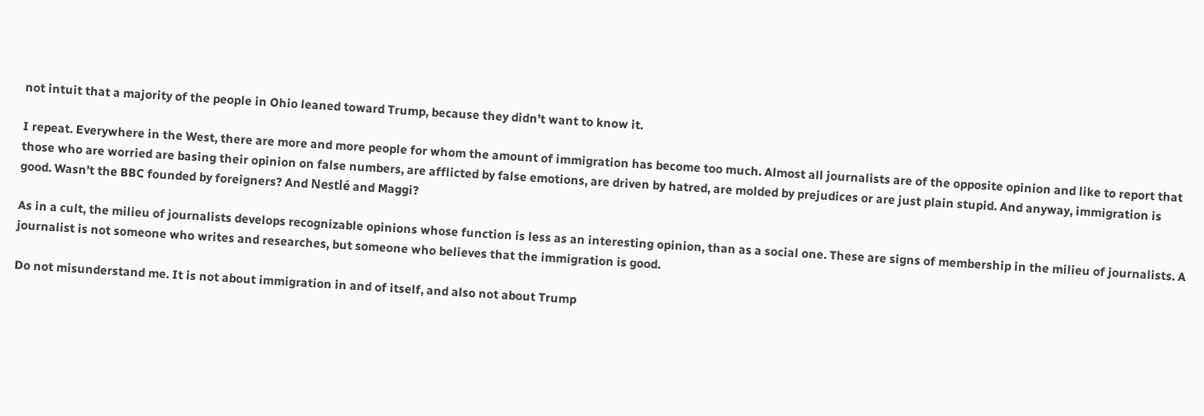not intuit that a majority of the people in Ohio leaned toward Trump, because they didn’t want to know it.

I repeat. Everywhere in the West, there are more and more people for whom the amount of immigration has become too much. Almost all journalists are of the opposite opinion and like to report that those who are worried are basing their opinion on false numbers, are afflicted by false emotions, are driven by hatred, are molded by prejudices or are just plain stupid. And anyway, immigration is good. Wasn’t the BBC founded by foreigners? And Nestlé and Maggi?

As in a cult, the milieu of journalists develops recognizable opinions whose function is less as an interesting opinion, than as a social one. These are signs of membership in the milieu of journalists. A journalist is not someone who writes and researches, but someone who believes that the immigration is good.

Do not misunderstand me. It is not about immigration in and of itself, and also not about Trump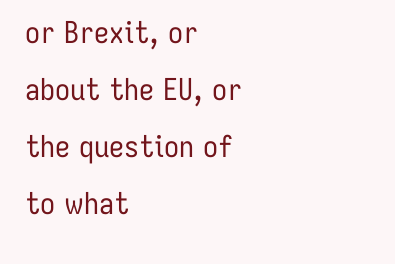or Brexit, or about the EU, or the question of to what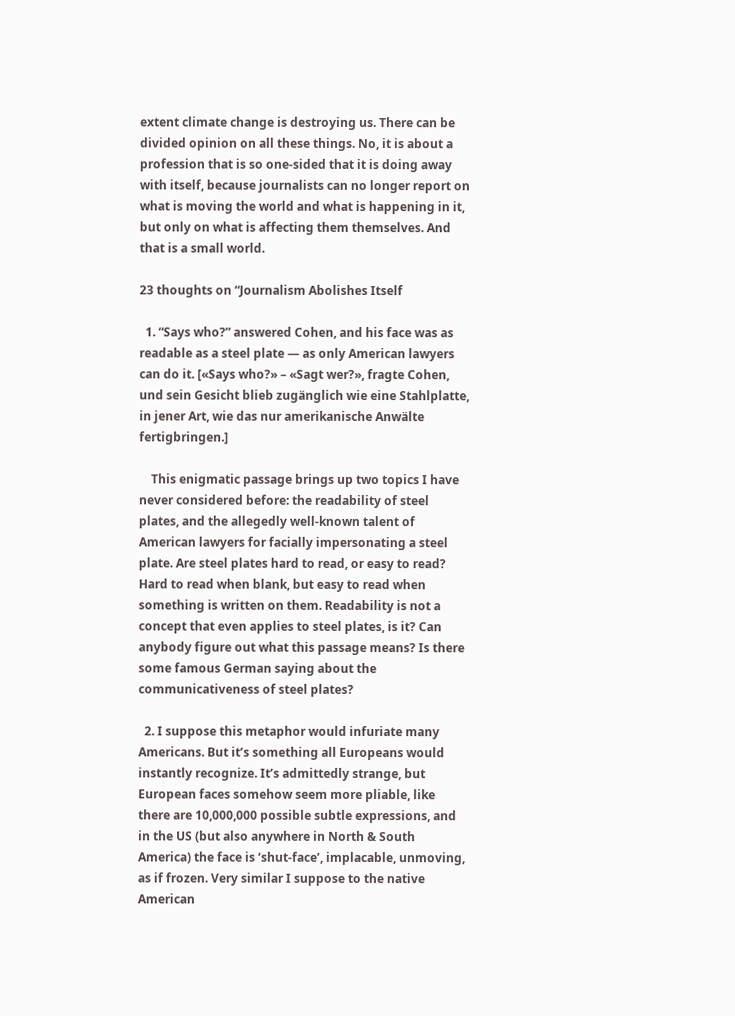extent climate change is destroying us. There can be divided opinion on all these things. No, it is about a profession that is so one-sided that it is doing away with itself, because journalists can no longer report on what is moving the world and what is happening in it, but only on what is affecting them themselves. And that is a small world.

23 thoughts on “Journalism Abolishes Itself

  1. “Says who?” answered Cohen, and his face was as readable as a steel plate — as only American lawyers can do it. [«Says who?» – «Sagt wer?», fragte Cohen, und sein Gesicht blieb zugänglich wie eine Stahlplatte, in jener Art, wie das nur amerikanische Anwälte fertigbringen.]

    This enigmatic passage brings up two topics I have never considered before: the readability of steel plates, and the allegedly well-known talent of American lawyers for facially impersonating a steel plate. Are steel plates hard to read, or easy to read? Hard to read when blank, but easy to read when something is written on them. Readability is not a concept that even applies to steel plates, is it? Can anybody figure out what this passage means? Is there some famous German saying about the communicativeness of steel plates?

  2. I suppose this metaphor would infuriate many Americans. But it’s something all Europeans would instantly recognize. It’s admittedly strange, but European faces somehow seem more pliable, like there are 10,000,000 possible subtle expressions, and in the US (but also anywhere in North & South America) the face is ‘shut-face’, implacable, unmoving, as if frozen. Very similar I suppose to the native American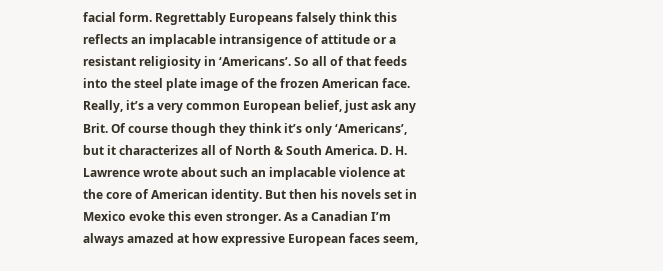facial form. Regrettably Europeans falsely think this reflects an implacable intransigence of attitude or a resistant religiosity in ‘Americans’. So all of that feeds into the steel plate image of the frozen American face. Really, it’s a very common European belief, just ask any Brit. Of course though they think it’s only ‘Americans’, but it characterizes all of North & South America. D. H. Lawrence wrote about such an implacable violence at the core of American identity. But then his novels set in Mexico evoke this even stronger. As a Canadian I’m always amazed at how expressive European faces seem,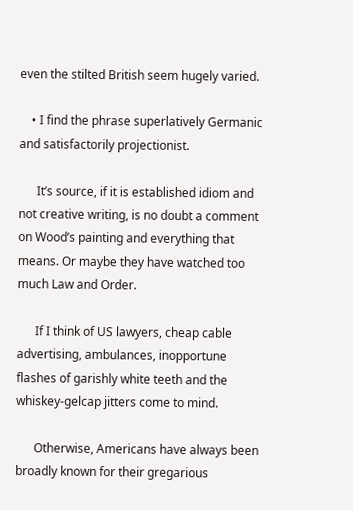even the stilted British seem hugely varied.

    • I find the phrase superlatively Germanic and satisfactorily projectionist.

      It’s source, if it is established idiom and not creative writing, is no doubt a comment on Wood’s painting and everything that means. Or maybe they have watched too much Law and Order.

      If I think of US lawyers, cheap cable advertising, ambulances, inopportune flashes of garishly white teeth and the whiskey-gelcap jitters come to mind.

      Otherwise, Americans have always been broadly known for their gregarious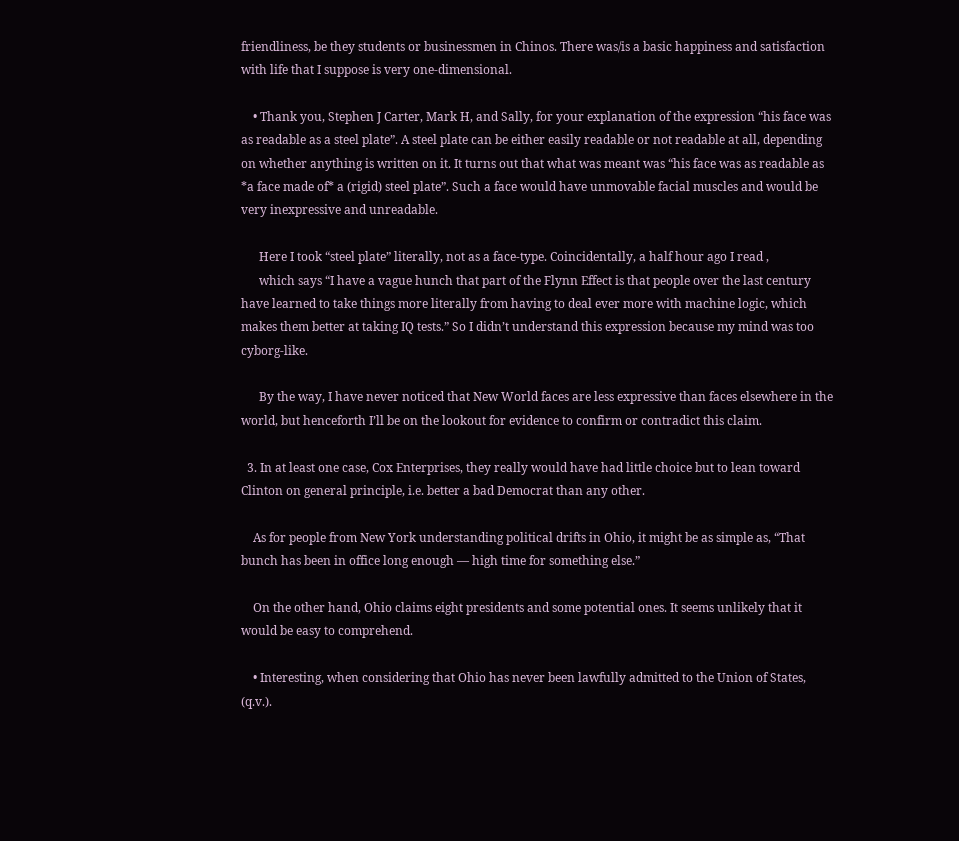friendliness, be they students or businessmen in Chinos. There was/is a basic happiness and satisfaction with life that I suppose is very one-dimensional.

    • Thank you, Stephen J Carter, Mark H, and Sally, for your explanation of the expression “his face was as readable as a steel plate”. A steel plate can be either easily readable or not readable at all, depending on whether anything is written on it. It turns out that what was meant was “his face was as readable as *a face made of* a (rigid) steel plate”. Such a face would have unmovable facial muscles and would be very inexpressive and unreadable.

      Here I took “steel plate” literally, not as a face-type. Coincidentally, a half hour ago I read ,
      which says “I have a vague hunch that part of the Flynn Effect is that people over the last century have learned to take things more literally from having to deal ever more with machine logic, which makes them better at taking IQ tests.” So I didn’t understand this expression because my mind was too cyborg-like.

      By the way, I have never noticed that New World faces are less expressive than faces elsewhere in the world, but henceforth I’ll be on the lookout for evidence to confirm or contradict this claim.

  3. In at least one case, Cox Enterprises, they really would have had little choice but to lean toward Clinton on general principle, i.e. better a bad Democrat than any other.

    As for people from New York understanding political drifts in Ohio, it might be as simple as, “That bunch has been in office long enough — high time for something else.”

    On the other hand, Ohio claims eight presidents and some potential ones. It seems unlikely that it would be easy to comprehend.

    • Interesting, when considering that Ohio has never been lawfully admitted to the Union of States, (q.v.).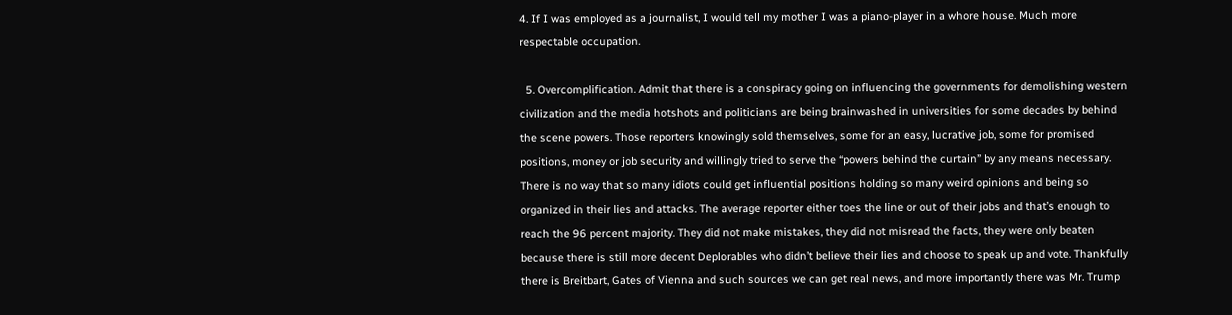4. If I was employed as a journalist, I would tell my mother I was a piano-player in a whore house. Much more respectable occupation.

  5. Overcomplification. Admit that there is a conspiracy going on influencing the governments for demolishing western civilization and the media hotshots and politicians are being brainwashed in universities for some decades by behind the scene powers. Those reporters knowingly sold themselves, some for an easy, lucrative job, some for promised positions, money or job security and willingly tried to serve the “powers behind the curtain” by any means necessary. There is no way that so many idiots could get influential positions holding so many weird opinions and being so organized in their lies and attacks. The average reporter either toes the line or out of their jobs and that’s enough to reach the 96 percent majority. They did not make mistakes, they did not misread the facts, they were only beaten because there is still more decent Deplorables who didn’t believe their lies and choose to speak up and vote. Thankfully there is Breitbart, Gates of Vienna and such sources we can get real news, and more importantly there was Mr. Trump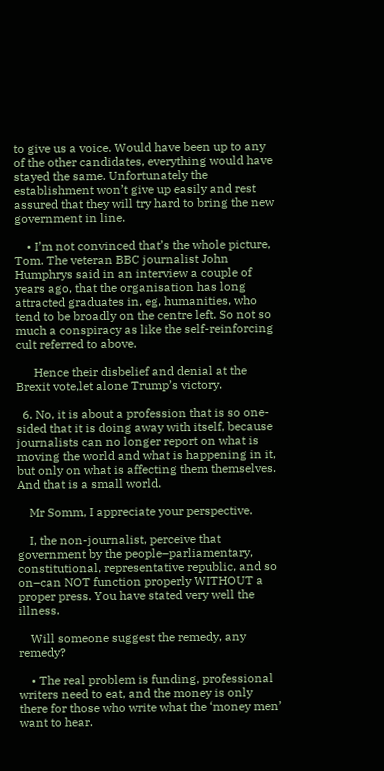to give us a voice. Would have been up to any of the other candidates, everything would have stayed the same. Unfortunately the establishment won’t give up easily and rest assured that they will try hard to bring the new government in line.

    • I’m not convinced that’s the whole picture, Tom. The veteran BBC journalist John Humphrys said in an interview a couple of years ago, that the organisation has long attracted graduates in, eg, humanities, who tend to be broadly on the centre left. So not so much a conspiracy as like the self-reinforcing cult referred to above.

      Hence their disbelief and denial at the Brexit vote,let alone Trump’s victory.

  6. No, it is about a profession that is so one-sided that it is doing away with itself, because journalists can no longer report on what is moving the world and what is happening in it, but only on what is affecting them themselves. And that is a small world.

    Mr Somm, I appreciate your perspective.

    I, the non-journalist, perceive that government by the people–parliamentary, constitutional, representative republic, and so on–can NOT function properly WITHOUT a proper press. You have stated very well the illness.

    Will someone suggest the remedy, any remedy?

    • The real problem is funding, professional writers need to eat, and the money is only there for those who write what the ‘money men’ want to hear.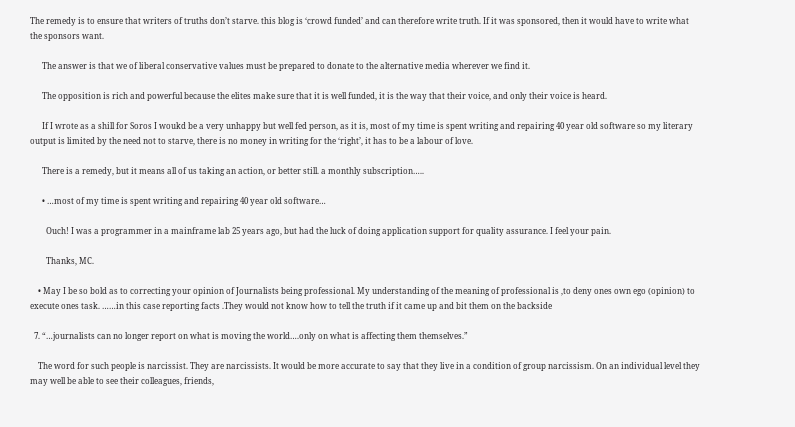The remedy is to ensure that writers of truths don’t starve. this blog is ‘crowd funded’ and can therefore write truth. If it was sponsored, then it would have to write what the sponsors want.

      The answer is that we of liberal conservative values must be prepared to donate to the alternative media wherever we find it.

      The opposition is rich and powerful because the elites make sure that it is well funded, it is the way that their voice, and only their voice is heard.

      If I wrote as a shill for Soros I woukd be a very unhappy but well fed person, as it is, most of my time is spent writing and repairing 40 year old software so my literary output is limited by the need not to starve, there is no money in writing for the ‘right’, it has to be a labour of love.

      There is a remedy, but it means all of us taking an action, or better still. a monthly subscription…..

      • …most of my time is spent writing and repairing 40 year old software…

        Ouch! I was a programmer in a mainframe lab 25 years ago, but had the luck of doing application support for quality assurance. I feel your pain.

        Thanks, MC.

    • May I be so bold as to correcting your opinion of Journalists being professional. My understanding of the meaning of professional is ,to deny ones own ego (opinion) to execute ones task. ……in this case reporting facts .They would not know how to tell the truth if it came up and bit them on the backside

  7. “…journalists can no longer report on what is moving the world….only on what is affecting them themselves.”

    The word for such people is narcissist. They are narcissists. It would be more accurate to say that they live in a condition of group narcissism. On an individual level they may well be able to see their colleagues, friends,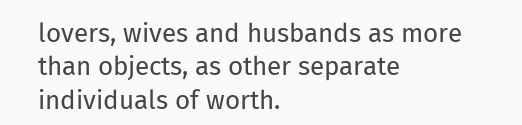lovers, wives and husbands as more than objects, as other separate individuals of worth.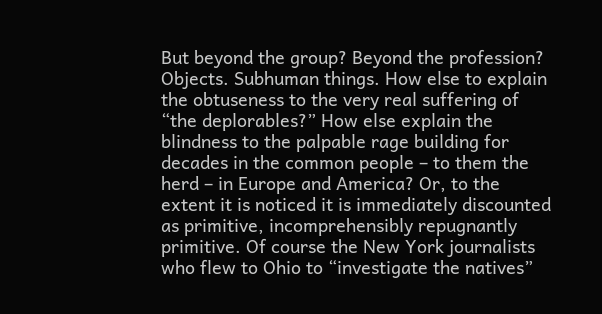But beyond the group? Beyond the profession? Objects. Subhuman things. How else to explain the obtuseness to the very real suffering of “the deplorables?” How else explain the blindness to the palpable rage building for decades in the common people – to them the herd – in Europe and America? Or, to the extent it is noticed it is immediately discounted as primitive, incomprehensibly repugnantly primitive. Of course the New York journalists who flew to Ohio to “investigate the natives”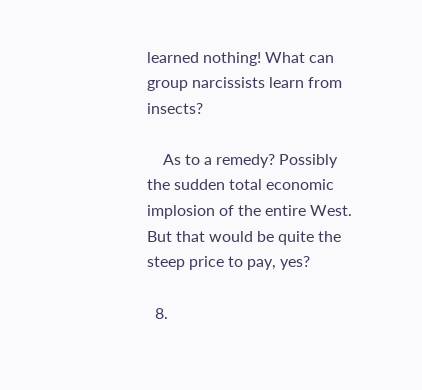learned nothing! What can group narcissists learn from insects?

    As to a remedy? Possibly the sudden total economic implosion of the entire West. But that would be quite the steep price to pay, yes?

  8.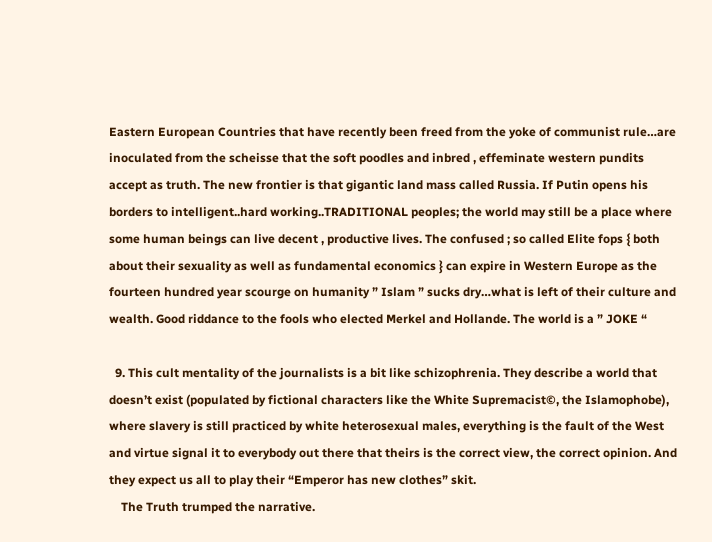Eastern European Countries that have recently been freed from the yoke of communist rule…are inoculated from the scheisse that the soft poodles and inbred , effeminate western pundits accept as truth. The new frontier is that gigantic land mass called Russia. If Putin opens his borders to intelligent..hard working..TRADITIONAL peoples; the world may still be a place where some human beings can live decent , productive lives. The confused ; so called Elite fops { both about their sexuality as well as fundamental economics } can expire in Western Europe as the fourteen hundred year scourge on humanity ” Islam ” sucks dry…what is left of their culture and wealth. Good riddance to the fools who elected Merkel and Hollande. The world is a ” JOKE “

  9. This cult mentality of the journalists is a bit like schizophrenia. They describe a world that doesn’t exist (populated by fictional characters like the White Supremacist©, the Islamophobe), where slavery is still practiced by white heterosexual males, everything is the fault of the West and virtue signal it to everybody out there that theirs is the correct view, the correct opinion. And they expect us all to play their “Emperor has new clothes” skit.
    The Truth trumped the narrative.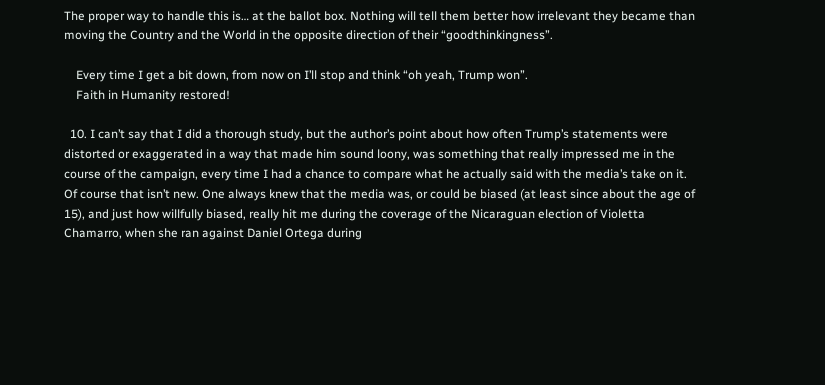The proper way to handle this is… at the ballot box. Nothing will tell them better how irrelevant they became than moving the Country and the World in the opposite direction of their “goodthinkingness”.

    Every time I get a bit down, from now on I’ll stop and think “oh yeah, Trump won”.
    Faith in Humanity restored!

  10. I can’t say that I did a thorough study, but the author’s point about how often Trump’s statements were distorted or exaggerated in a way that made him sound loony, was something that really impressed me in the course of the campaign, every time I had a chance to compare what he actually said with the media’s take on it. Of course that isn’t new. One always knew that the media was, or could be biased (at least since about the age of 15), and just how willfully biased, really hit me during the coverage of the Nicaraguan election of Violetta Chamarro, when she ran against Daniel Ortega during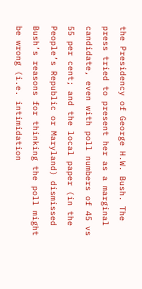the Presidency of George H.W. Bush. The press tried to present her as a marginal candidate, even with poll numbers of 45 vs 55 per cent; and the local paper (in the People’s Republic or Maryland) dismissed Bush’s reasons for thinking the poll might be wrong (i.e. intimidation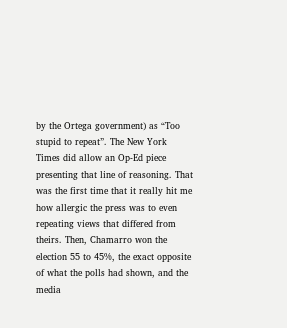by the Ortega government) as “Too stupid to repeat”. The New York Times did allow an Op-Ed piece presenting that line of reasoning. That was the first time that it really hit me how allergic the press was to even repeating views that differed from theirs. Then, Chamarro won the election 55 to 45%, the exact opposite of what the polls had shown, and the media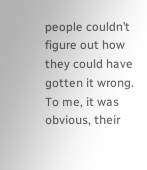people couldn’t figure out how they could have gotten it wrong. To me, it was obvious, their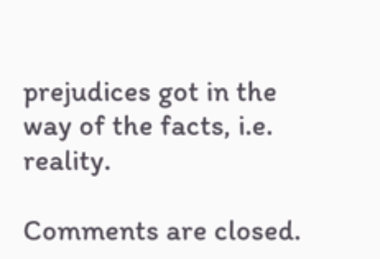prejudices got in the way of the facts, i.e. reality.

Comments are closed.